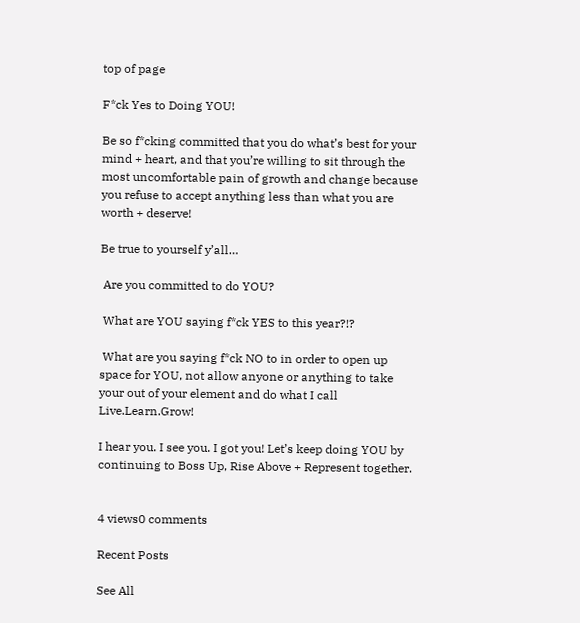top of page

F*ck Yes to Doing YOU!

Be so f*cking committed that you do what’s best for your mind + heart, and that you’re willing to sit through the most uncomfortable pain of growth and change because you refuse to accept anything less than what you are worth + deserve!

Be true to yourself y’all…

 Are you committed to do YOU?

 What are YOU saying f*ck YES to this year?!?

 What are you saying f*ck NO to in order to open up space for YOU, not allow anyone or anything to take your out of your element and do what I call Live.Learn.Grow!

I hear you. I see you. I got you! Let’s keep doing YOU by continuing to Boss Up, Rise Above + Represent together.


4 views0 comments

Recent Posts

See All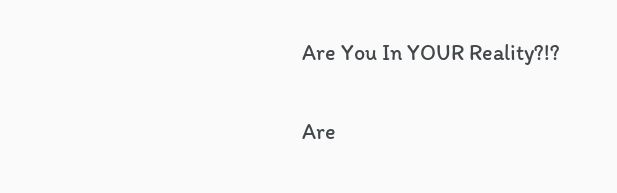Are You In YOUR Reality?!?

Are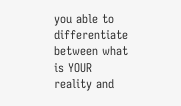you able to differentiate between what is YOUR reality and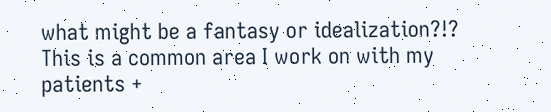what might be a fantasy or idealization?!? This is a common area I work on with my patients +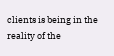clients is being in the reality of the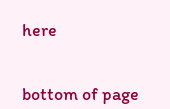here


bottom of page